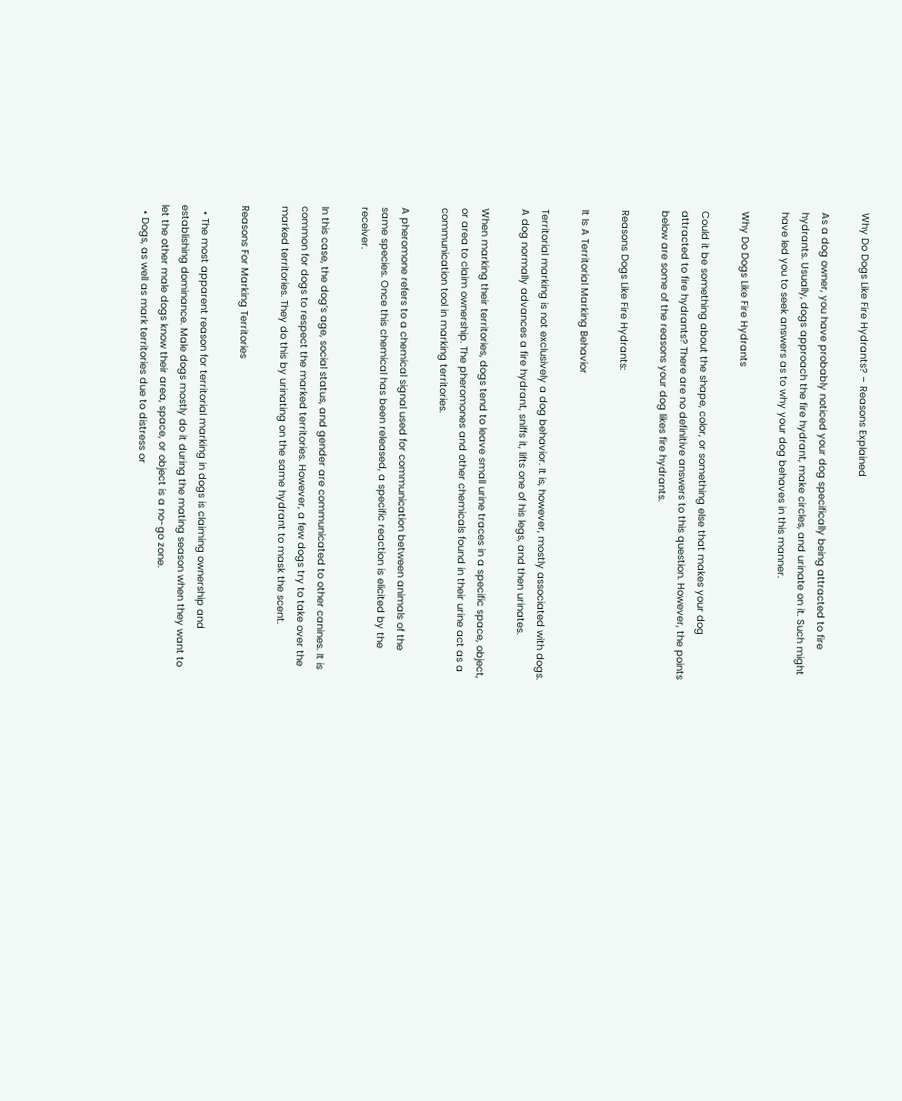Why Do Dogs Like Fire Hydrants? – Reasons Explained

As a dog owner, you have probably noticed your dog specifically being attracted to fire hydrants. Usually, dogs approach the fire hydrant, make circles, and urinate on it. Such might have led you to seek answers as to why your dog behaves in this manner.

Why Do Dogs Like Fire Hydrants

Could it be something about the shape, color, or something else that makes your dog attracted to fire hydrants? There are no definitive answers to this question. However, the points below are some of the reasons your dog likes fire hydrants.

Reasons Dogs Like Fire Hydrants:

It Is A Territorial Marking Behavior

Territorial marking is not exclusively a dog behavior. It is, however, mostly associated with dogs. A dog normally advances a fire hydrant, sniffs it, lifts one of his legs, and then urinates.

When marking their territories, dogs tend to leave small urine traces in a specific space, object, or area to claim ownership. The pheromones and other chemicals found in their urine act as a communication tool in marking territories.

A pheromone refers to a chemical signal used for communication between animals of the same species. Once this chemical has been released, a specific reaction is elicited by the receiver.

In this case, the dog’s age, social status, and gender are communicated to other canines. It is common for dogs to respect the marked territories. However, a few dogs try to take over the marked territories. They do this by urinating on the same hydrant to mask the scent.

Reasons For Marking Territories

  • The most apparent reason for territorial marking in dogs is claiming ownership and establishing dominance. Male dogs mostly do it during the mating season when they want to let the other male dogs know their area, space, or object is a no-go zone.
  • Dogs, as well as mark territories due to distress or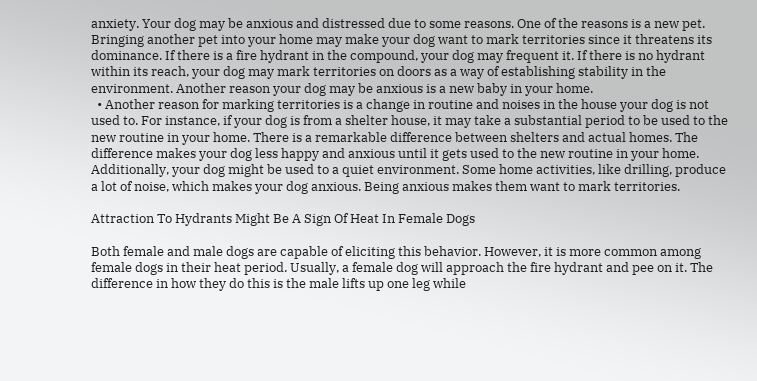anxiety. Your dog may be anxious and distressed due to some reasons. One of the reasons is a new pet. Bringing another pet into your home may make your dog want to mark territories since it threatens its dominance. If there is a fire hydrant in the compound, your dog may frequent it. If there is no hydrant within its reach, your dog may mark territories on doors as a way of establishing stability in the environment. Another reason your dog may be anxious is a new baby in your home.
  • Another reason for marking territories is a change in routine and noises in the house your dog is not used to. For instance, if your dog is from a shelter house, it may take a substantial period to be used to the new routine in your home. There is a remarkable difference between shelters and actual homes. The difference makes your dog less happy and anxious until it gets used to the new routine in your home. Additionally, your dog might be used to a quiet environment. Some home activities, like drilling, produce a lot of noise, which makes your dog anxious. Being anxious makes them want to mark territories.

Attraction To Hydrants Might Be A Sign Of Heat In Female Dogs

Both female and male dogs are capable of eliciting this behavior. However, it is more common among female dogs in their heat period. Usually, a female dog will approach the fire hydrant and pee on it. The difference in how they do this is the male lifts up one leg while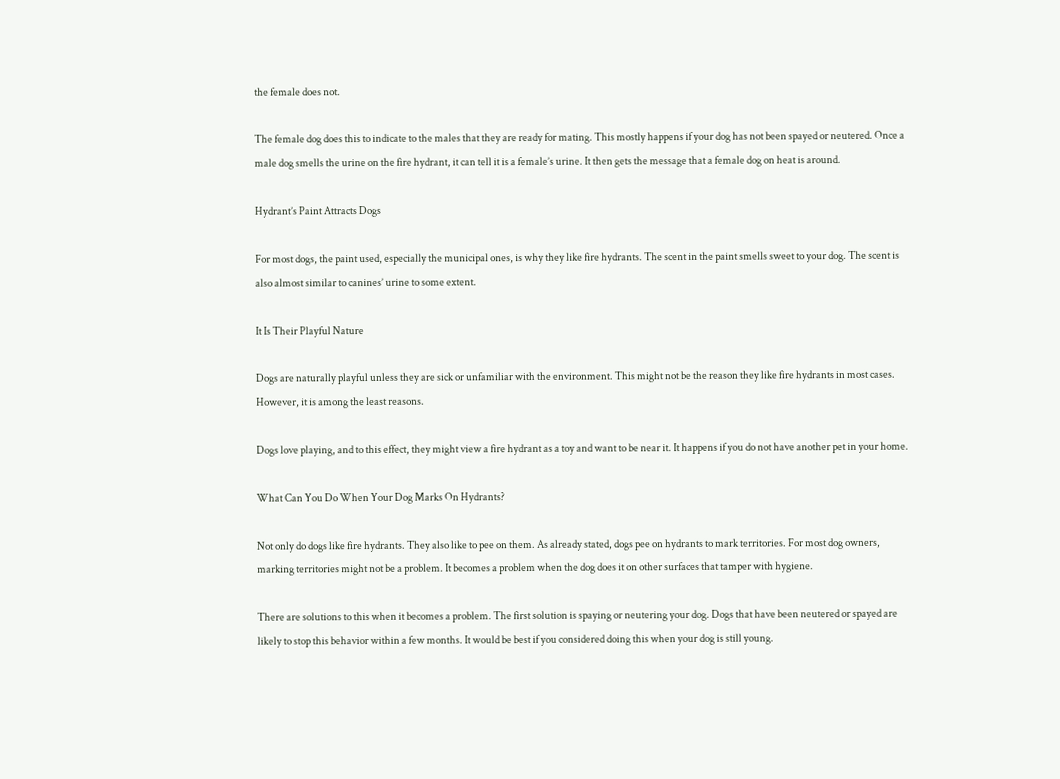the female does not.

The female dog does this to indicate to the males that they are ready for mating. This mostly happens if your dog has not been spayed or neutered. Once a male dog smells the urine on the fire hydrant, it can tell it is a female’s urine. It then gets the message that a female dog on heat is around.

Hydrant’s Paint Attracts Dogs

For most dogs, the paint used, especially the municipal ones, is why they like fire hydrants. The scent in the paint smells sweet to your dog. The scent is also almost similar to canines’ urine to some extent.

It Is Their Playful Nature

Dogs are naturally playful unless they are sick or unfamiliar with the environment. This might not be the reason they like fire hydrants in most cases. However, it is among the least reasons.

Dogs love playing, and to this effect, they might view a fire hydrant as a toy and want to be near it. It happens if you do not have another pet in your home.

What Can You Do When Your Dog Marks On Hydrants?

Not only do dogs like fire hydrants. They also like to pee on them. As already stated, dogs pee on hydrants to mark territories. For most dog owners, marking territories might not be a problem. It becomes a problem when the dog does it on other surfaces that tamper with hygiene.

There are solutions to this when it becomes a problem. The first solution is spaying or neutering your dog. Dogs that have been neutered or spayed are likely to stop this behavior within a few months. It would be best if you considered doing this when your dog is still young.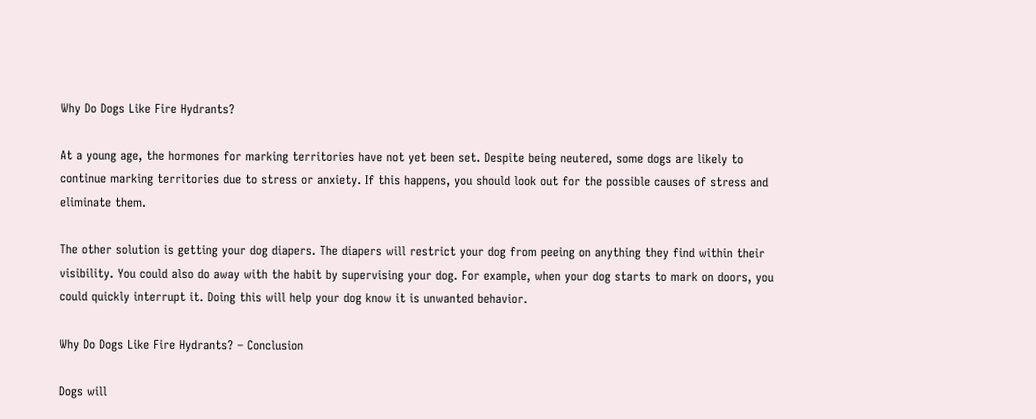Why Do Dogs Like Fire Hydrants?

At a young age, the hormones for marking territories have not yet been set. Despite being neutered, some dogs are likely to continue marking territories due to stress or anxiety. If this happens, you should look out for the possible causes of stress and eliminate them.

The other solution is getting your dog diapers. The diapers will restrict your dog from peeing on anything they find within their visibility. You could also do away with the habit by supervising your dog. For example, when your dog starts to mark on doors, you could quickly interrupt it. Doing this will help your dog know it is unwanted behavior.

Why Do Dogs Like Fire Hydrants? – Conclusion

Dogs will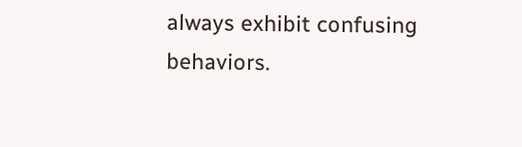always exhibit confusing behaviors.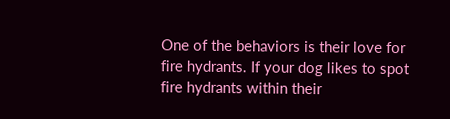One of the behaviors is their love for fire hydrants. If your dog likes to spot fire hydrants within their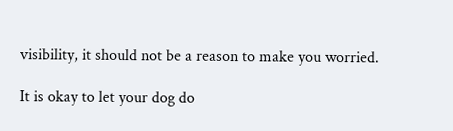visibility, it should not be a reason to make you worried.

It is okay to let your dog do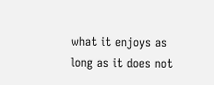what it enjoys as long as it does not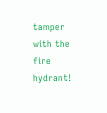tamper with the fire hydrant!